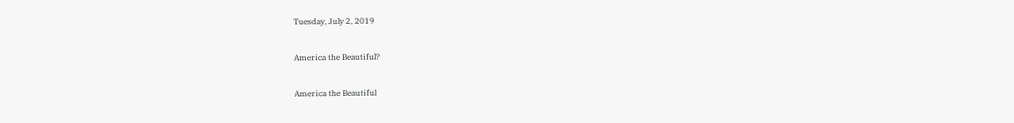Tuesday, July 2, 2019

America the Beautiful?

America the Beautiful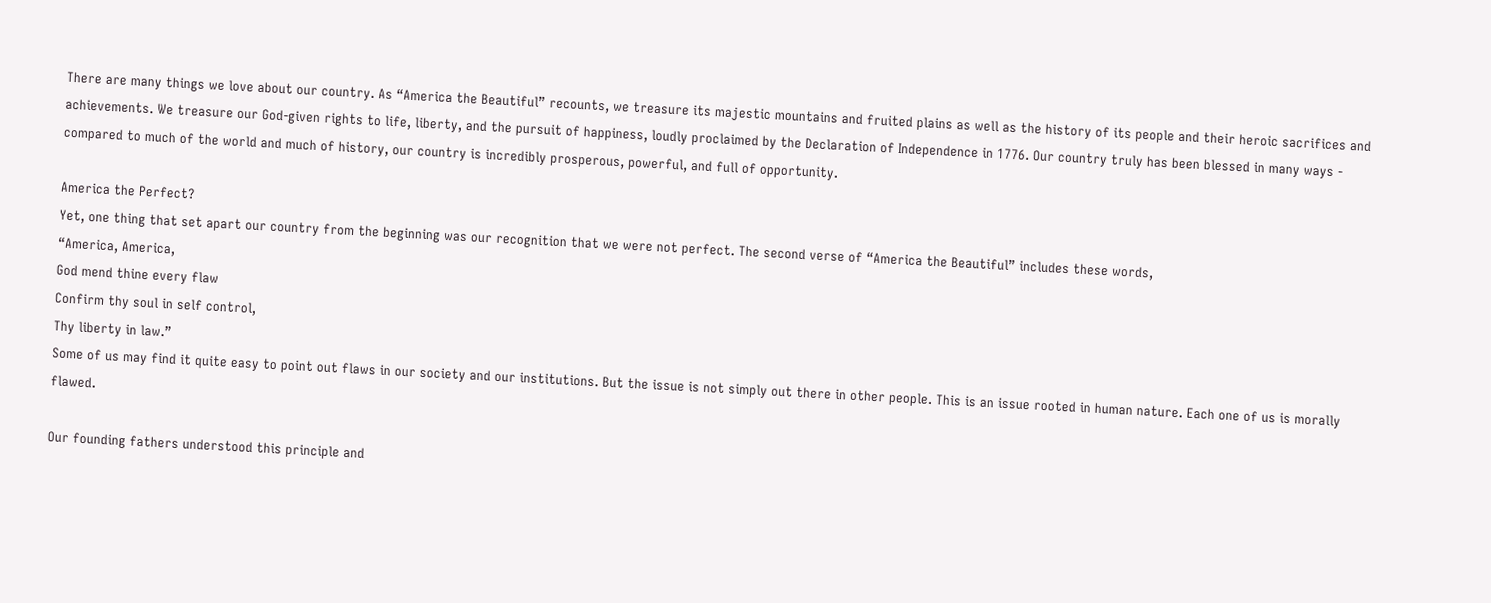There are many things we love about our country. As “America the Beautiful” recounts, we treasure its majestic mountains and fruited plains as well as the history of its people and their heroic sacrifices and achievements. We treasure our God-given rights to life, liberty, and the pursuit of happiness, loudly proclaimed by the Declaration of Independence in 1776. Our country truly has been blessed in many ways - compared to much of the world and much of history, our country is incredibly prosperous, powerful, and full of opportunity.

America the Perfect?
Yet, one thing that set apart our country from the beginning was our recognition that we were not perfect. The second verse of “America the Beautiful” includes these words,
“America, America,
God mend thine every flaw
Confirm thy soul in self control,
Thy liberty in law.”
Some of us may find it quite easy to point out flaws in our society and our institutions. But the issue is not simply out there in other people. This is an issue rooted in human nature. Each one of us is morally flawed.

Our founding fathers understood this principle and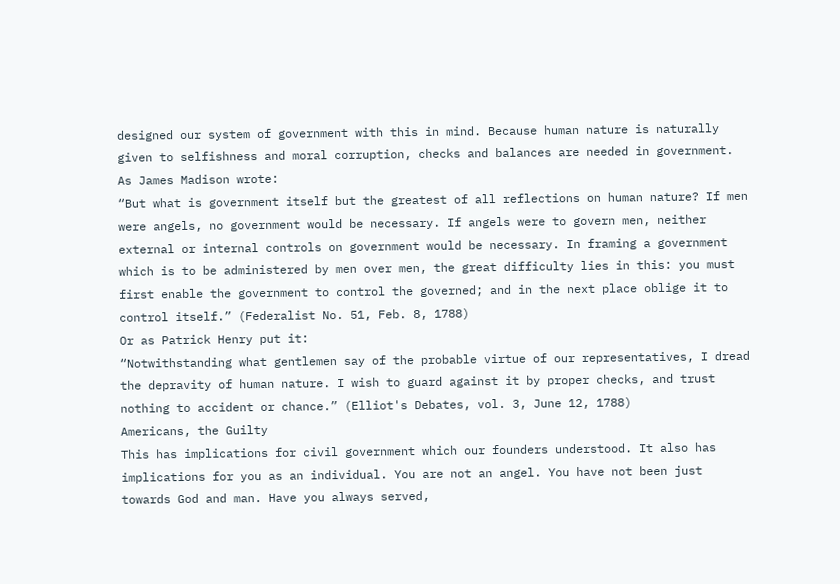designed our system of government with this in mind. Because human nature is naturally given to selfishness and moral corruption, checks and balances are needed in government. As James Madison wrote:
“But what is government itself but the greatest of all reflections on human nature? If men were angels, no government would be necessary. If angels were to govern men, neither external or internal controls on government would be necessary. In framing a government which is to be administered by men over men, the great difficulty lies in this: you must first enable the government to control the governed; and in the next place oblige it to control itself.” (Federalist No. 51, Feb. 8, 1788)
Or as Patrick Henry put it:
“Notwithstanding what gentlemen say of the probable virtue of our representatives, I dread the depravity of human nature. I wish to guard against it by proper checks, and trust nothing to accident or chance.” (Elliot's Debates, vol. 3, June 12, 1788)
Americans, the Guilty
This has implications for civil government which our founders understood. It also has implications for you as an individual. You are not an angel. You have not been just towards God and man. Have you always served,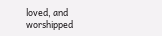loved, and worshipped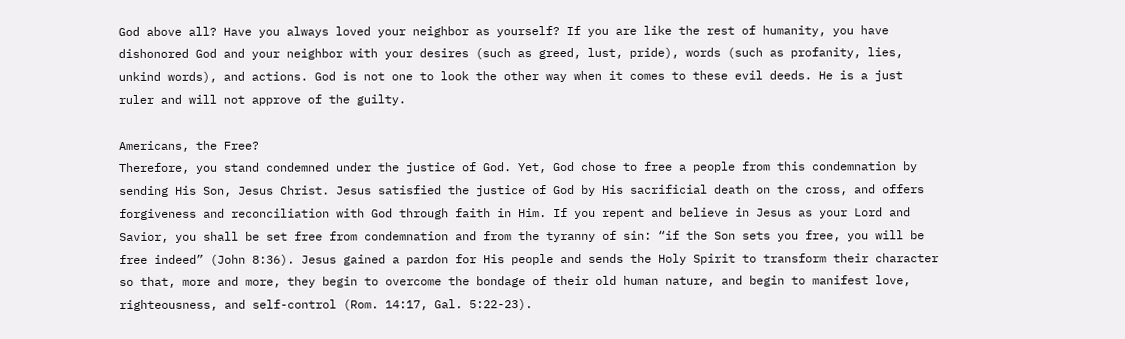God above all? Have you always loved your neighbor as yourself? If you are like the rest of humanity, you have dishonored God and your neighbor with your desires (such as greed, lust, pride), words (such as profanity, lies, unkind words), and actions. God is not one to look the other way when it comes to these evil deeds. He is a just ruler and will not approve of the guilty.

Americans, the Free?
Therefore, you stand condemned under the justice of God. Yet, God chose to free a people from this condemnation by sending His Son, Jesus Christ. Jesus satisfied the justice of God by His sacrificial death on the cross, and offers forgiveness and reconciliation with God through faith in Him. If you repent and believe in Jesus as your Lord and Savior, you shall be set free from condemnation and from the tyranny of sin: “if the Son sets you free, you will be free indeed” (John 8:36). Jesus gained a pardon for His people and sends the Holy Spirit to transform their character so that, more and more, they begin to overcome the bondage of their old human nature, and begin to manifest love, righteousness, and self-control (Rom. 14:17, Gal. 5:22-23).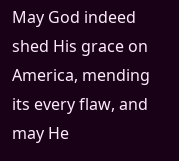May God indeed shed His grace on America, mending its every flaw, and may He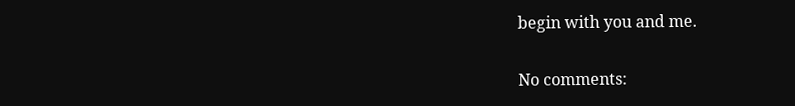begin with you and me.

No comments: